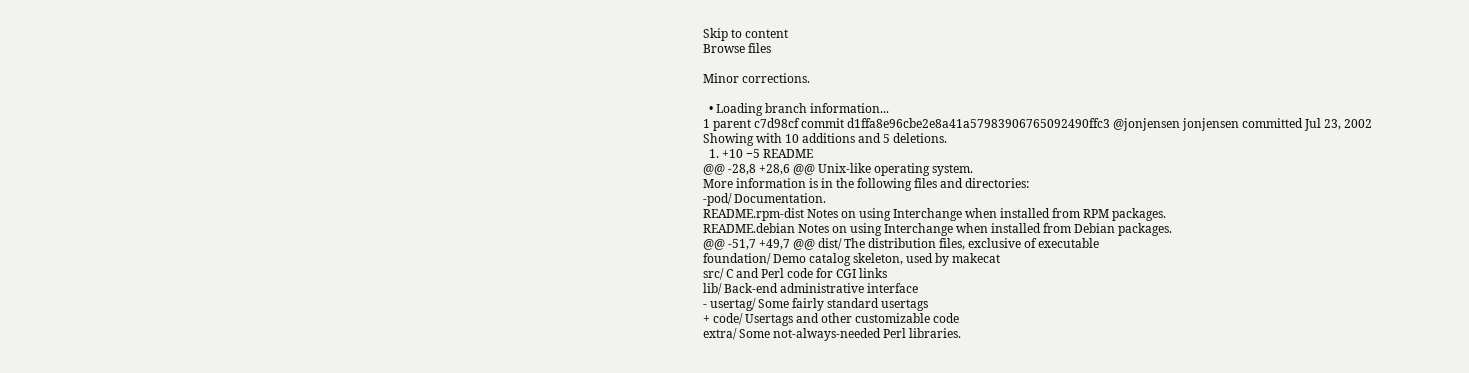Skip to content
Browse files

Minor corrections.

  • Loading branch information...
1 parent c7d98cf commit d1ffa8e96cbe2e8a41a57983906765092490ffc3 @jonjensen jonjensen committed Jul 23, 2002
Showing with 10 additions and 5 deletions.
  1. +10 −5 README
@@ -28,8 +28,6 @@ Unix-like operating system.
More information is in the following files and directories:
-pod/ Documentation.
README.rpm-dist Notes on using Interchange when installed from RPM packages.
README.debian Notes on using Interchange when installed from Debian packages.
@@ -51,7 +49,7 @@ dist/ The distribution files, exclusive of executable
foundation/ Demo catalog skeleton, used by makecat
src/ C and Perl code for CGI links
lib/ Back-end administrative interface
- usertag/ Some fairly standard usertags
+ code/ Usertags and other customizable code
extra/ Some not-always-needed Perl libraries.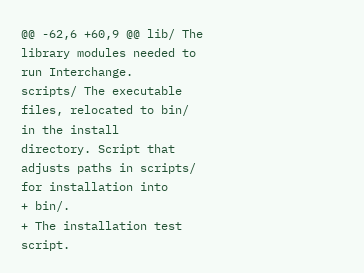@@ -62,6 +60,9 @@ lib/ The library modules needed to run Interchange.
scripts/ The executable files, relocated to bin/ in the install
directory. Script that adjusts paths in scripts/ for installation into
+ bin/.
+ The installation test script.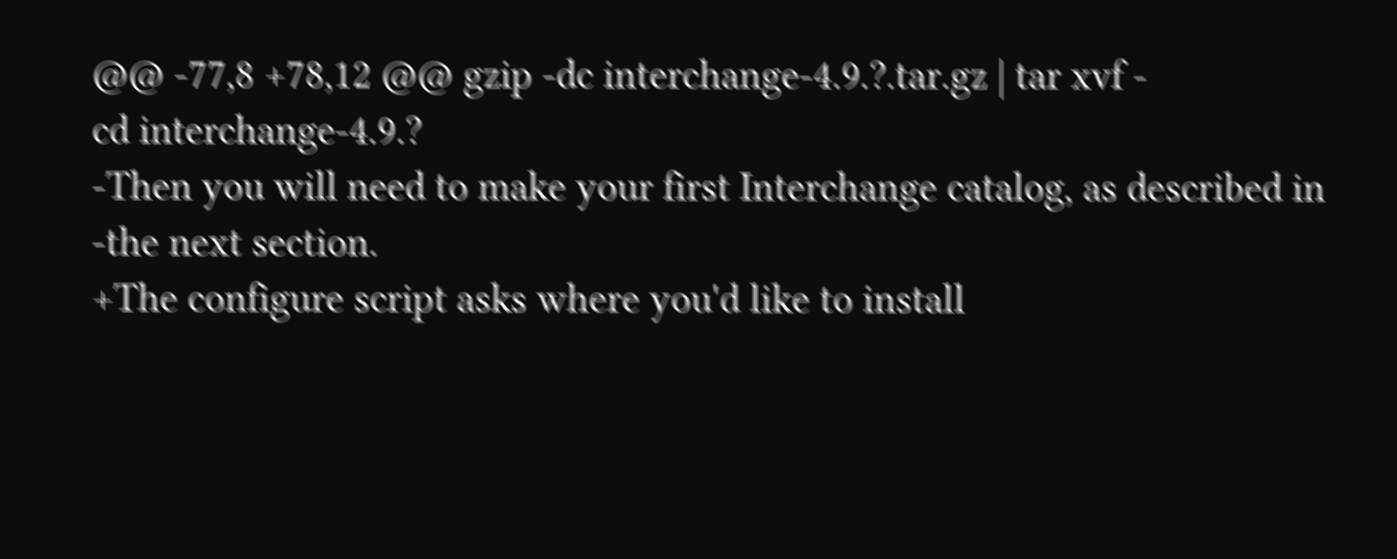@@ -77,8 +78,12 @@ gzip -dc interchange-4.9.?.tar.gz | tar xvf -
cd interchange-4.9.?
-Then you will need to make your first Interchange catalog, as described in
-the next section.
+The configure script asks where you'd like to install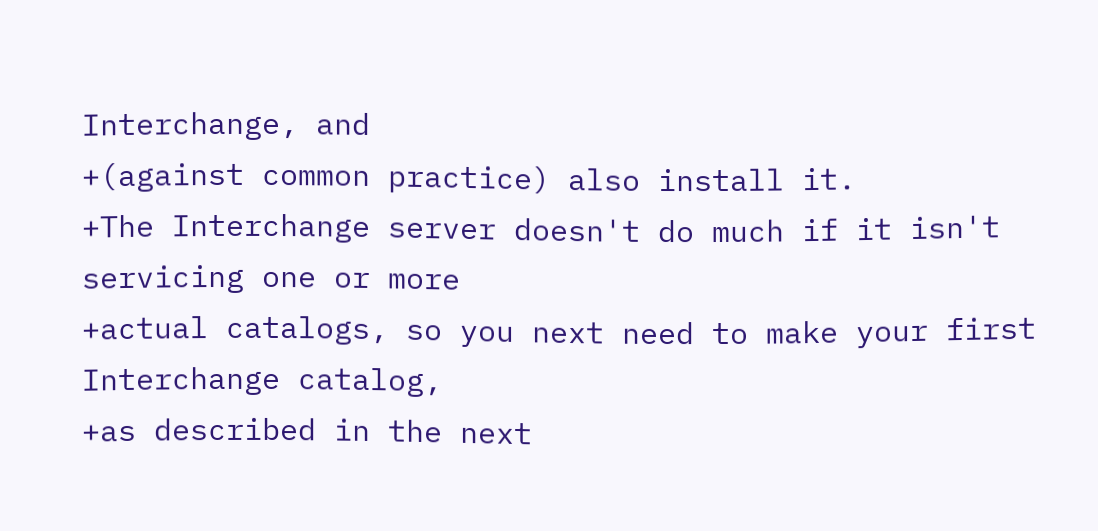Interchange, and
+(against common practice) also install it.
+The Interchange server doesn't do much if it isn't servicing one or more
+actual catalogs, so you next need to make your first Interchange catalog,
+as described in the next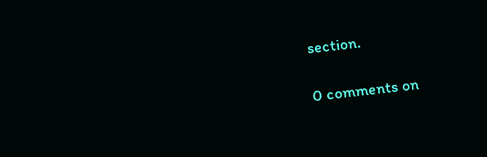section.

0 comments on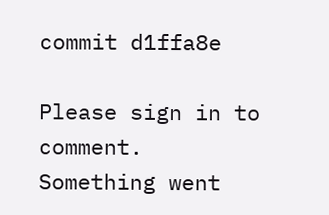commit d1ffa8e

Please sign in to comment.
Something went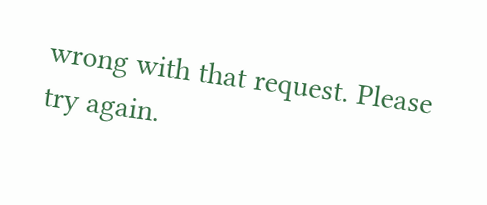wrong with that request. Please try again.